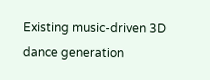Existing music-driven 3D dance generation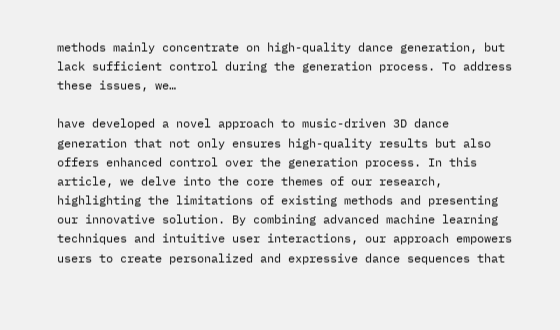methods mainly concentrate on high-quality dance generation, but lack sufficient control during the generation process. To address these issues, we…

have developed a novel approach to music-driven 3D dance generation that not only ensures high-quality results but also offers enhanced control over the generation process. In this article, we delve into the core themes of our research, highlighting the limitations of existing methods and presenting our innovative solution. By combining advanced machine learning techniques and intuitive user interactions, our approach empowers users to create personalized and expressive dance sequences that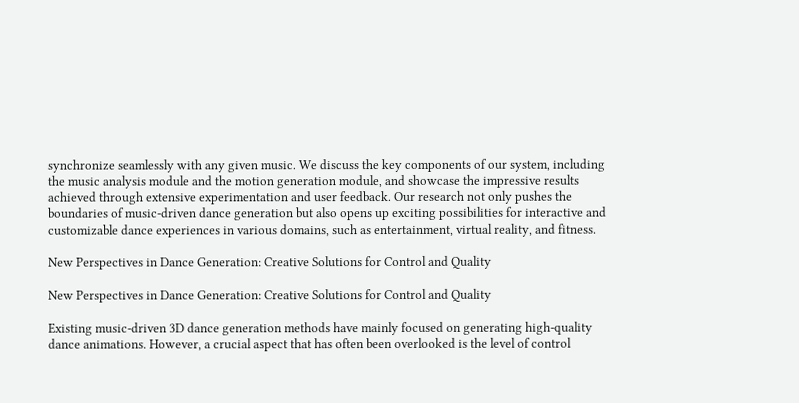synchronize seamlessly with any given music. We discuss the key components of our system, including the music analysis module and the motion generation module, and showcase the impressive results achieved through extensive experimentation and user feedback. Our research not only pushes the boundaries of music-driven dance generation but also opens up exciting possibilities for interactive and customizable dance experiences in various domains, such as entertainment, virtual reality, and fitness.

New Perspectives in Dance Generation: Creative Solutions for Control and Quality

New Perspectives in Dance Generation: Creative Solutions for Control and Quality

Existing music-driven 3D dance generation methods have mainly focused on generating high-quality dance animations. However, a crucial aspect that has often been overlooked is the level of control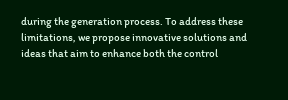during the generation process. To address these limitations, we propose innovative solutions and ideas that aim to enhance both the control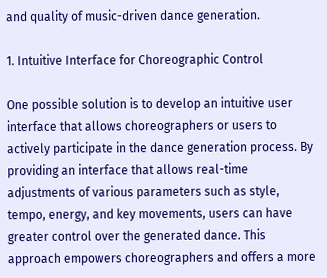and quality of music-driven dance generation.

1. Intuitive Interface for Choreographic Control

One possible solution is to develop an intuitive user interface that allows choreographers or users to actively participate in the dance generation process. By providing an interface that allows real-time adjustments of various parameters such as style, tempo, energy, and key movements, users can have greater control over the generated dance. This approach empowers choreographers and offers a more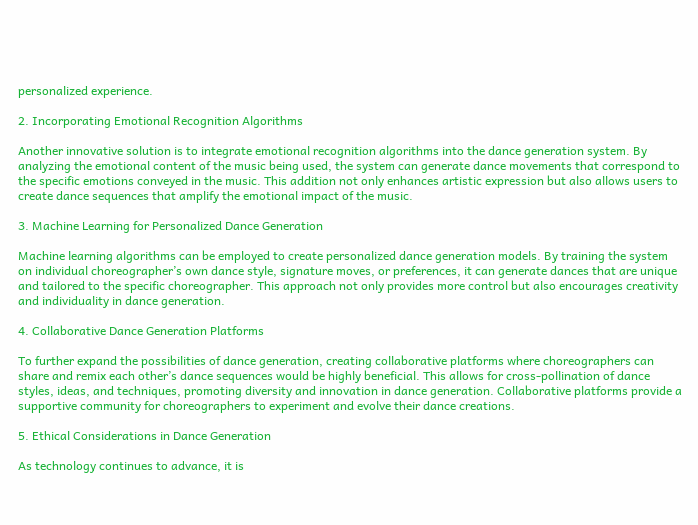personalized experience.

2. Incorporating Emotional Recognition Algorithms

Another innovative solution is to integrate emotional recognition algorithms into the dance generation system. By analyzing the emotional content of the music being used, the system can generate dance movements that correspond to the specific emotions conveyed in the music. This addition not only enhances artistic expression but also allows users to create dance sequences that amplify the emotional impact of the music.

3. Machine Learning for Personalized Dance Generation

Machine learning algorithms can be employed to create personalized dance generation models. By training the system on individual choreographer’s own dance style, signature moves, or preferences, it can generate dances that are unique and tailored to the specific choreographer. This approach not only provides more control but also encourages creativity and individuality in dance generation.

4. Collaborative Dance Generation Platforms

To further expand the possibilities of dance generation, creating collaborative platforms where choreographers can share and remix each other’s dance sequences would be highly beneficial. This allows for cross-pollination of dance styles, ideas, and techniques, promoting diversity and innovation in dance generation. Collaborative platforms provide a supportive community for choreographers to experiment and evolve their dance creations.

5. Ethical Considerations in Dance Generation

As technology continues to advance, it is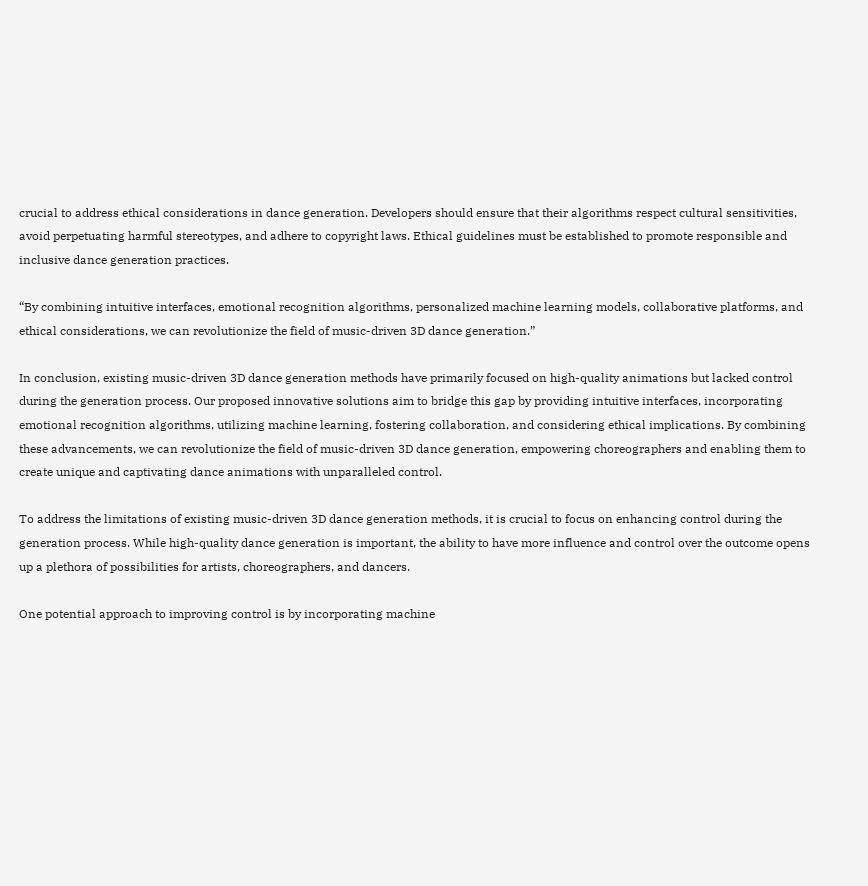crucial to address ethical considerations in dance generation. Developers should ensure that their algorithms respect cultural sensitivities, avoid perpetuating harmful stereotypes, and adhere to copyright laws. Ethical guidelines must be established to promote responsible and inclusive dance generation practices.

“By combining intuitive interfaces, emotional recognition algorithms, personalized machine learning models, collaborative platforms, and ethical considerations, we can revolutionize the field of music-driven 3D dance generation.”

In conclusion, existing music-driven 3D dance generation methods have primarily focused on high-quality animations but lacked control during the generation process. Our proposed innovative solutions aim to bridge this gap by providing intuitive interfaces, incorporating emotional recognition algorithms, utilizing machine learning, fostering collaboration, and considering ethical implications. By combining these advancements, we can revolutionize the field of music-driven 3D dance generation, empowering choreographers and enabling them to create unique and captivating dance animations with unparalleled control.

To address the limitations of existing music-driven 3D dance generation methods, it is crucial to focus on enhancing control during the generation process. While high-quality dance generation is important, the ability to have more influence and control over the outcome opens up a plethora of possibilities for artists, choreographers, and dancers.

One potential approach to improving control is by incorporating machine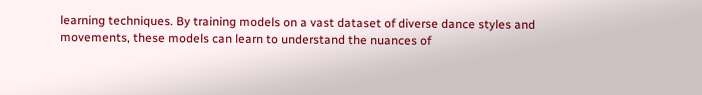learning techniques. By training models on a vast dataset of diverse dance styles and movements, these models can learn to understand the nuances of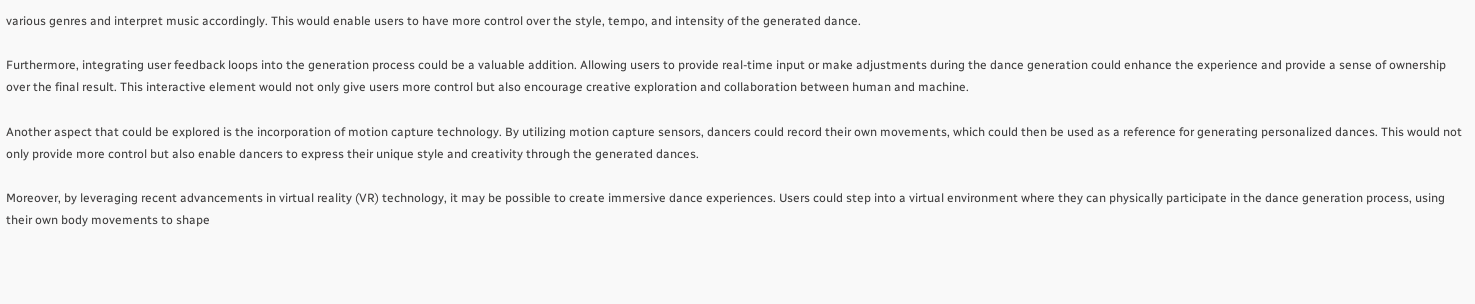various genres and interpret music accordingly. This would enable users to have more control over the style, tempo, and intensity of the generated dance.

Furthermore, integrating user feedback loops into the generation process could be a valuable addition. Allowing users to provide real-time input or make adjustments during the dance generation could enhance the experience and provide a sense of ownership over the final result. This interactive element would not only give users more control but also encourage creative exploration and collaboration between human and machine.

Another aspect that could be explored is the incorporation of motion capture technology. By utilizing motion capture sensors, dancers could record their own movements, which could then be used as a reference for generating personalized dances. This would not only provide more control but also enable dancers to express their unique style and creativity through the generated dances.

Moreover, by leveraging recent advancements in virtual reality (VR) technology, it may be possible to create immersive dance experiences. Users could step into a virtual environment where they can physically participate in the dance generation process, using their own body movements to shape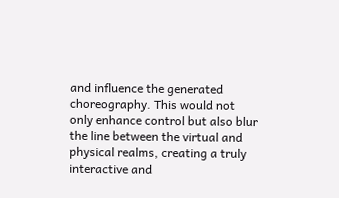and influence the generated choreography. This would not only enhance control but also blur the line between the virtual and physical realms, creating a truly interactive and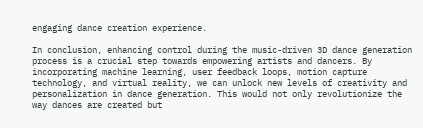engaging dance creation experience.

In conclusion, enhancing control during the music-driven 3D dance generation process is a crucial step towards empowering artists and dancers. By incorporating machine learning, user feedback loops, motion capture technology, and virtual reality, we can unlock new levels of creativity and personalization in dance generation. This would not only revolutionize the way dances are created but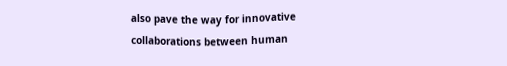also pave the way for innovative collaborations between human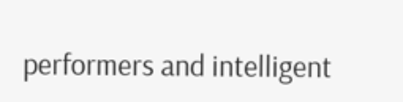performers and intelligent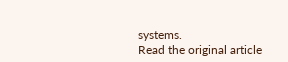systems.
Read the original article